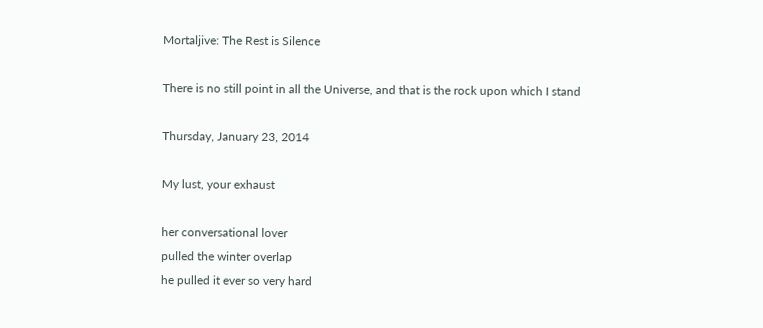Mortaljive: The Rest is Silence

There is no still point in all the Universe, and that is the rock upon which I stand

Thursday, January 23, 2014

My lust, your exhaust

her conversational lover
pulled the winter overlap
he pulled it ever so very hard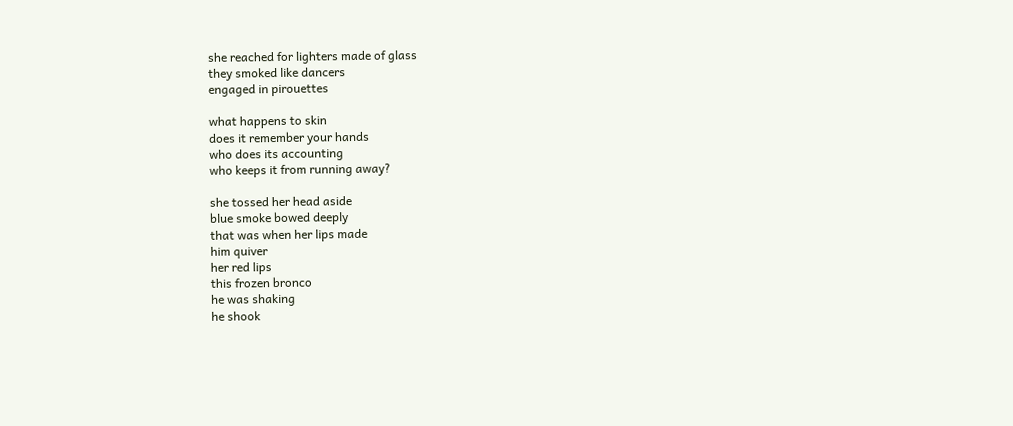she reached for lighters made of glass
they smoked like dancers
engaged in pirouettes

what happens to skin
does it remember your hands
who does its accounting
who keeps it from running away?

she tossed her head aside
blue smoke bowed deeply
that was when her lips made
him quiver
her red lips
this frozen bronco
he was shaking
he shook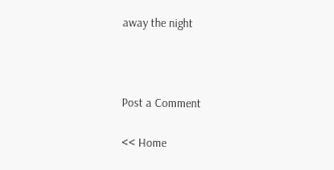away the night



Post a Comment

<< Home